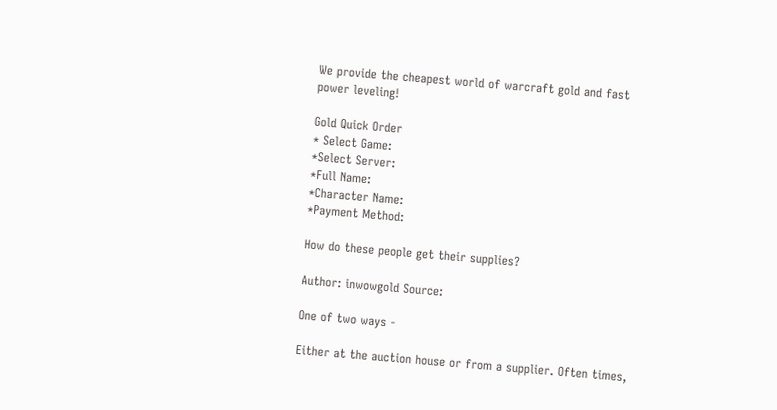We provide the cheapest world of warcraft gold and fast power leveling!

Gold Quick Order
* Select Game:
*Select Server:
*Full Name:
*Character Name:
*Payment Method:

How do these people get their supplies?

Author: inwowgold Source:

One of two ways -

Either at the auction house or from a supplier. Often times,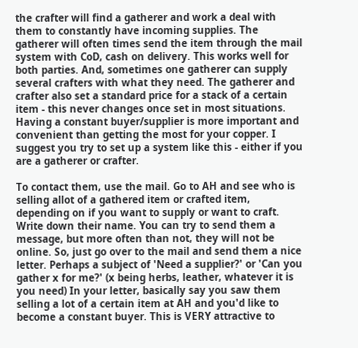the crafter will find a gatherer and work a deal with them to constantly have incoming supplies. The gatherer will often times send the item through the mail system with CoD, cash on delivery. This works well for both parties. And, sometimes one gatherer can supply several crafters with what they need. The gatherer and crafter also set a standard price for a stack of a certain item - this never changes once set in most situations. Having a constant buyer/supplier is more important and convenient than getting the most for your copper. I suggest you try to set up a system like this - either if you are a gatherer or crafter.

To contact them, use the mail. Go to AH and see who is selling allot of a gathered item or crafted item, depending on if you want to supply or want to craft. Write down their name. You can try to send them a message, but more often than not, they will not be online. So, just go over to the mail and send them a nice letter. Perhaps a subject of 'Need a supplier?' or 'Can you gather x for me?' (x being herbs, leather, whatever it is you need) In your letter, basically say you saw them selling a lot of a certain item at AH and you'd like to become a constant buyer. This is VERY attractive to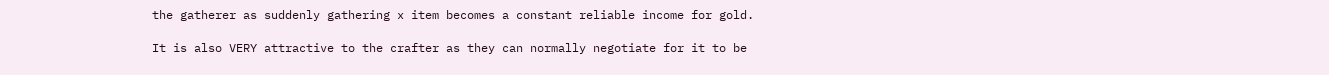the gatherer as suddenly gathering x item becomes a constant reliable income for gold.

It is also VERY attractive to the crafter as they can normally negotiate for it to be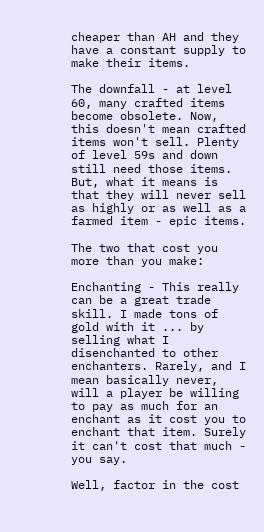cheaper than AH and they have a constant supply to make their items.

The downfall - at level 60, many crafted items become obsolete. Now, this doesn't mean crafted items won't sell. Plenty of level 59s and down still need those items. But, what it means is that they will never sell as highly or as well as a farmed item - epic items.

The two that cost you more than you make:

Enchanting - This really can be a great trade skill. I made tons of gold with it ... by selling what I disenchanted to other enchanters. Rarely, and I mean basically never, will a player be willing to pay as much for an enchant as it cost you to enchant that item. Surely it can't cost that much - you say.

Well, factor in the cost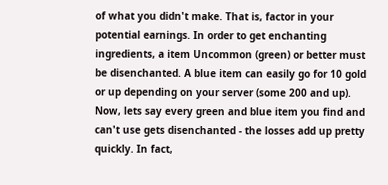of what you didn't make. That is, factor in your potential earnings. In order to get enchanting ingredients, a item Uncommon (green) or better must be disenchanted. A blue item can easily go for 10 gold or up depending on your server (some 200 and up). Now, lets say every green and blue item you find and can't use gets disenchanted - the losses add up pretty quickly. In fact,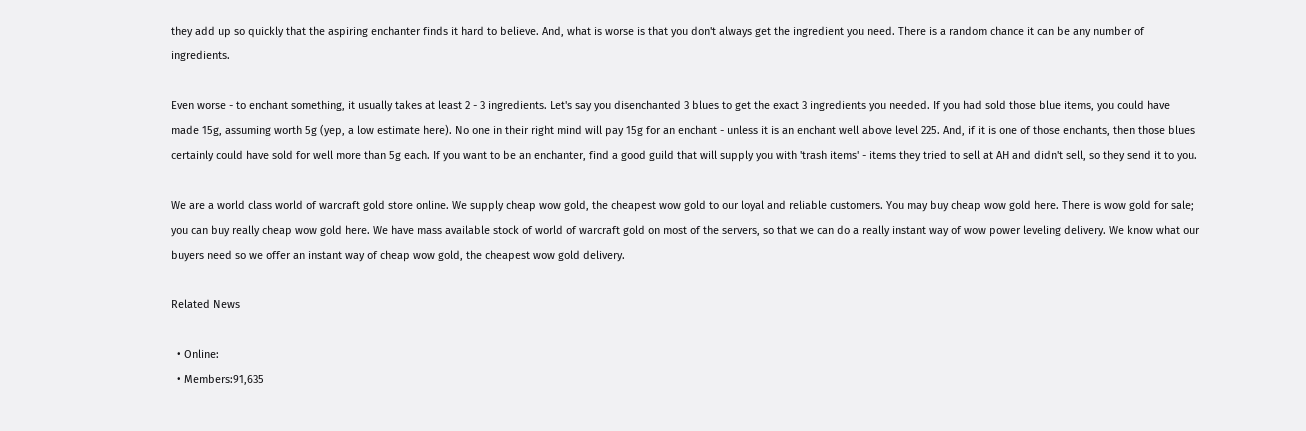they add up so quickly that the aspiring enchanter finds it hard to believe. And, what is worse is that you don't always get the ingredient you need. There is a random chance it can be any number of ingredients.

Even worse - to enchant something, it usually takes at least 2 - 3 ingredients. Let's say you disenchanted 3 blues to get the exact 3 ingredients you needed. If you had sold those blue items, you could have made 15g, assuming worth 5g (yep, a low estimate here). No one in their right mind will pay 15g for an enchant - unless it is an enchant well above level 225. And, if it is one of those enchants, then those blues certainly could have sold for well more than 5g each. If you want to be an enchanter, find a good guild that will supply you with 'trash items' - items they tried to sell at AH and didn't sell, so they send it to you.

We are a world class world of warcraft gold store online. We supply cheap wow gold, the cheapest wow gold to our loyal and reliable customers. You may buy cheap wow gold here. There is wow gold for sale; you can buy really cheap wow gold here. We have mass available stock of world of warcraft gold on most of the servers, so that we can do a really instant way of wow power leveling delivery. We know what our buyers need so we offer an instant way of cheap wow gold, the cheapest wow gold delivery.

Related News

  • Online:
  • Members:91,635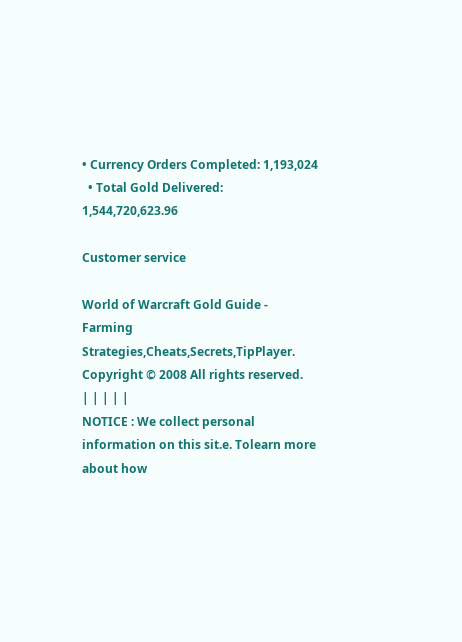• Currency Orders Completed: 1,193,024
  • Total Gold Delivered: 1,544,720,623.96

Customer service

World of Warcraft Gold Guide - Farming Strategies,Cheats,Secrets,TipPlayer.
Copyright © 2008 All rights reserved.
| | | | |
NOTICE : We collect personal information on this sit.e. Tolearn more about how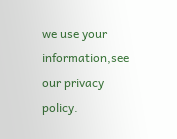we use your information,see our privacy policy.